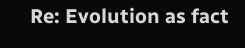Re: Evolution as fact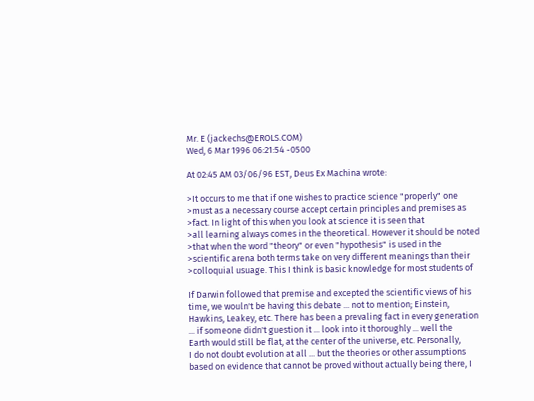Mr. E (jackechs@EROLS.COM)
Wed, 6 Mar 1996 06:21:54 -0500

At 02:45 AM 03/06/96 EST, Deus Ex Machina wrote:

>It occurs to me that if one wishes to practice science "properly" one
>must as a necessary course accept certain principles and premises as
>fact. In light of this when you look at science it is seen that
>all learning always comes in the theoretical. However it should be noted
>that when the word "theory" or even "hypothesis" is used in the
>scientific arena both terms take on very different meanings than their
>colloquial usuage. This I think is basic knowledge for most students of

If Darwin followed that premise and excepted the scientific views of his
time, we wouln't be having this debate ... not to mention; Einstein,
Hawkins, Leakey, etc. There has been a prevaling fact in every generation
... if someone didn't guestion it ... look into it thoroughly ... well the
Earth would still be flat, at the center of the universe, etc. Personally,
I do not doubt evolution at all ... but the theories or other assumptions
based on evidence that cannot be proved without actually being there, I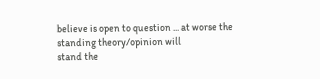believe is open to question ... at worse the standing theory/opinion will
stand the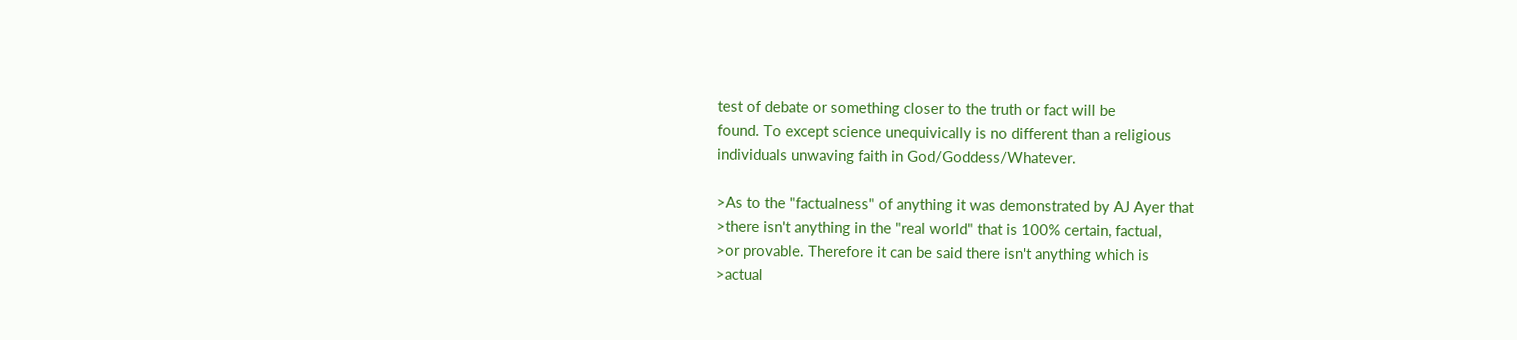test of debate or something closer to the truth or fact will be
found. To except science unequivically is no different than a religious
individuals unwaving faith in God/Goddess/Whatever.

>As to the "factualness" of anything it was demonstrated by AJ Ayer that
>there isn't anything in the "real world" that is 100% certain, factual,
>or provable. Therefore it can be said there isn't anything which is
>actual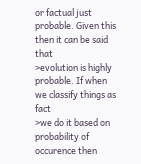or factual just probable. Given this then it can be said that
>evolution is highly probable. If when we classify things as fact
>we do it based on probability of occurence then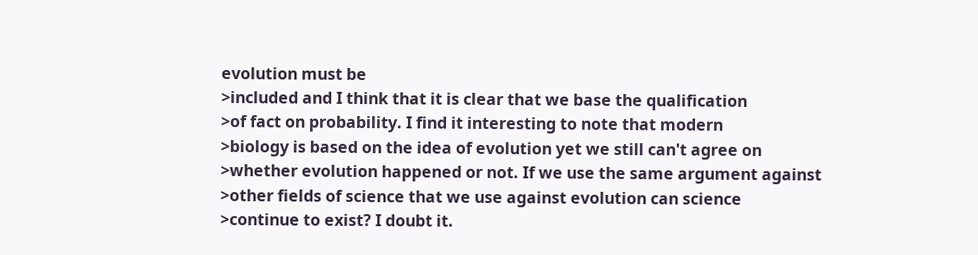evolution must be
>included and I think that it is clear that we base the qualification
>of fact on probability. I find it interesting to note that modern
>biology is based on the idea of evolution yet we still can't agree on
>whether evolution happened or not. If we use the same argument against
>other fields of science that we use against evolution can science
>continue to exist? I doubt it.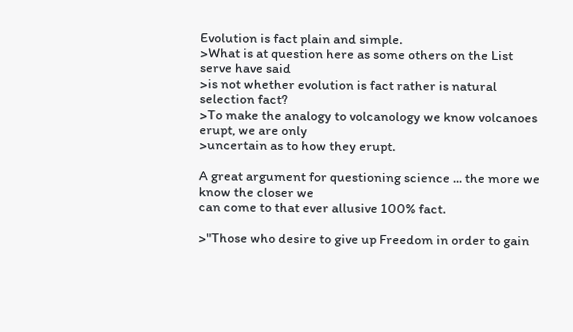Evolution is fact plain and simple.
>What is at question here as some others on the List serve have said
>is not whether evolution is fact rather is natural selection fact?
>To make the analogy to volcanology we know volcanoes erupt, we are only
>uncertain as to how they erupt.

A great argument for questioning science ... the more we know the closer we
can come to that ever allusive 100% fact.

>"Those who desire to give up Freedom in order to gain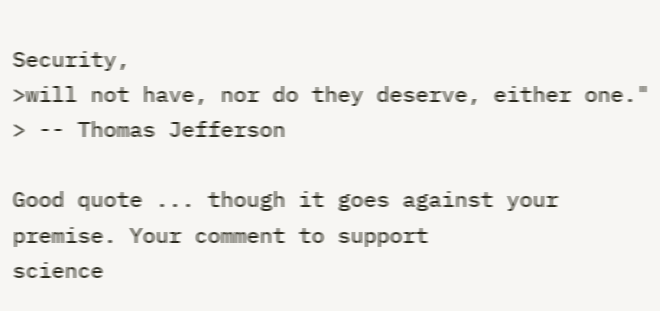Security,
>will not have, nor do they deserve, either one."
> -- Thomas Jefferson

Good quote ... though it goes against your premise. Your comment to support
science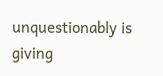unquestionably is giving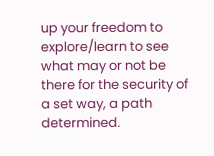up your freedom to explore/learn to see
what may or not be there for the security of a set way, a path determined.